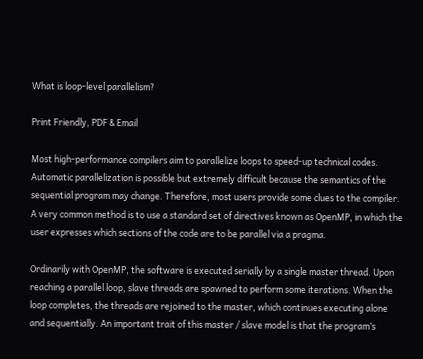What is loop-level parallelism?

Print Friendly, PDF & Email

Most high-performance compilers aim to parallelize loops to speed-up technical codes. Automatic parallelization is possible but extremely difficult because the semantics of the sequential program may change. Therefore, most users provide some clues to the compiler. A very common method is to use a standard set of directives known as OpenMP, in which the user expresses which sections of the code are to be parallel via a pragma.

Ordinarily with OpenMP, the software is executed serially by a single master thread. Upon reaching a parallel loop, slave threads are spawned to perform some iterations. When the loop completes, the threads are rejoined to the master, which continues executing alone and sequentially. An important trait of this master / slave model is that the program’s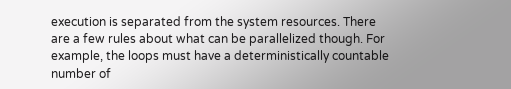execution is separated from the system resources. There are a few rules about what can be parallelized though. For example, the loops must have a deterministically countable number of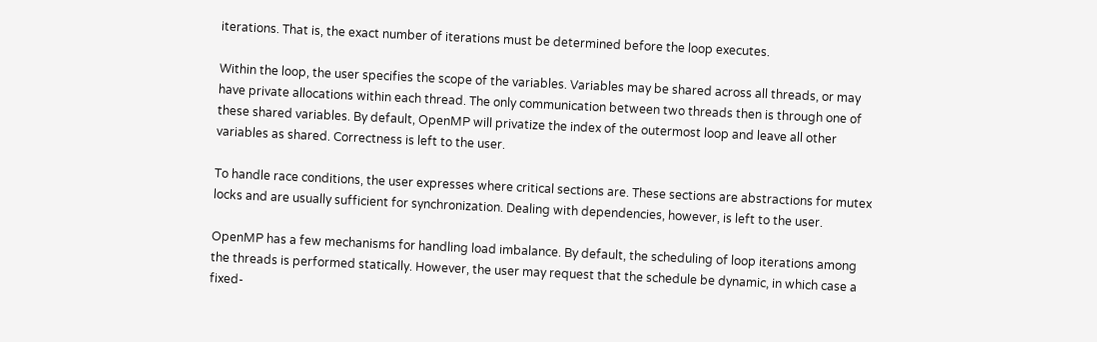iterations. That is, the exact number of iterations must be determined before the loop executes.

Within the loop, the user specifies the scope of the variables. Variables may be shared across all threads, or may have private allocations within each thread. The only communication between two threads then is through one of these shared variables. By default, OpenMP will privatize the index of the outermost loop and leave all other variables as shared. Correctness is left to the user.

To handle race conditions, the user expresses where critical sections are. These sections are abstractions for mutex locks and are usually sufficient for synchronization. Dealing with dependencies, however, is left to the user.

OpenMP has a few mechanisms for handling load imbalance. By default, the scheduling of loop iterations among the threads is performed statically. However, the user may request that the schedule be dynamic, in which case a fixed-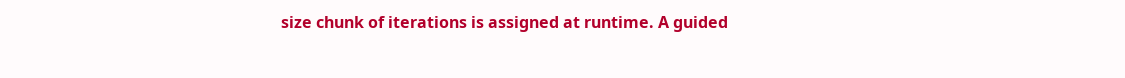size chunk of iterations is assigned at runtime. A guided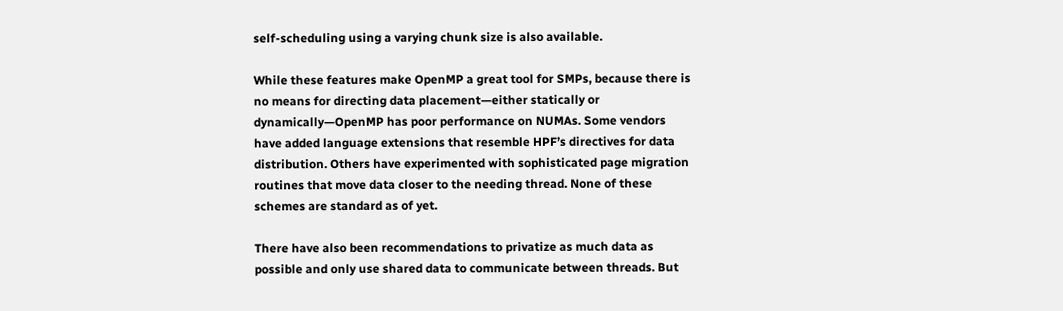self-scheduling using a varying chunk size is also available.

While these features make OpenMP a great tool for SMPs, because there is no means for directing data placement—either statically or dynamically—OpenMP has poor performance on NUMAs. Some vendors have added language extensions that resemble HPF’s directives for data distribution. Others have experimented with sophisticated page migration routines that move data closer to the needing thread. None of these schemes are standard as of yet.

There have also been recommendations to privatize as much data as possible and only use shared data to communicate between threads. But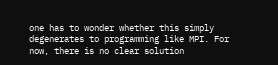one has to wonder whether this simply degenerates to programming like MPI. For now, there is no clear solution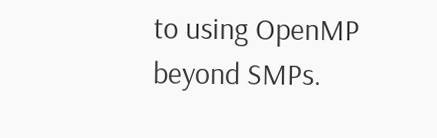to using OpenMP beyond SMPs.